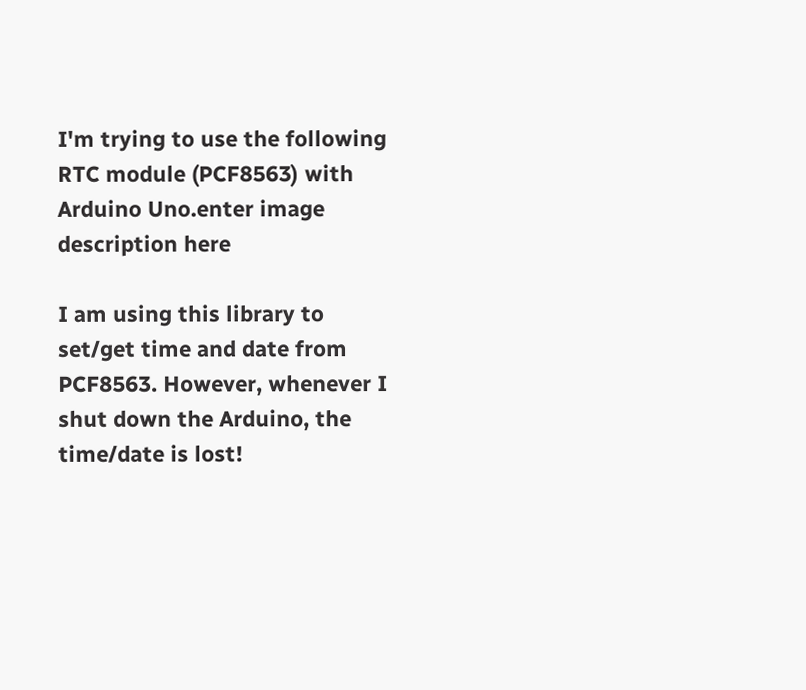I'm trying to use the following RTC module (PCF8563) with Arduino Uno.enter image description here

I am using this library to set/get time and date from PCF8563. However, whenever I shut down the Arduino, the time/date is lost!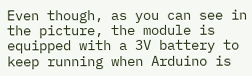Even though, as you can see in the picture, the module is equipped with a 3V battery to keep running when Arduino is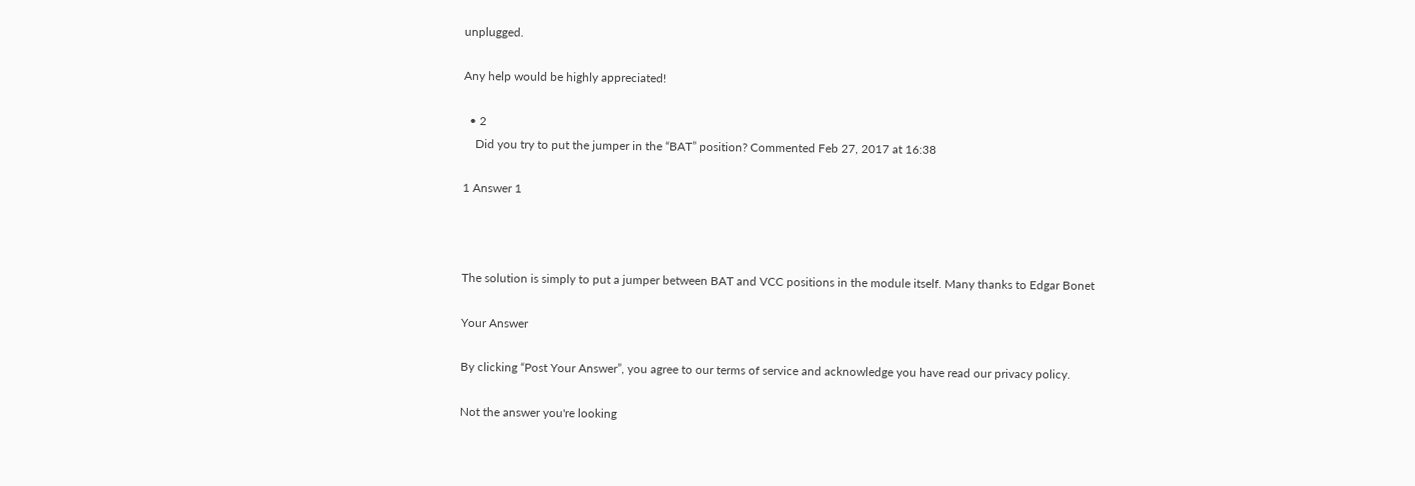unplugged.

Any help would be highly appreciated!

  • 2
    Did you try to put the jumper in the “BAT” position? Commented Feb 27, 2017 at 16:38

1 Answer 1



The solution is simply to put a jumper between BAT and VCC positions in the module itself. Many thanks to Edgar Bonet

Your Answer

By clicking “Post Your Answer”, you agree to our terms of service and acknowledge you have read our privacy policy.

Not the answer you're looking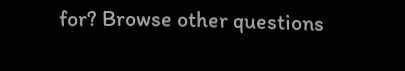for? Browse other questions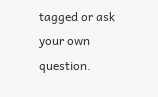tagged or ask your own question.